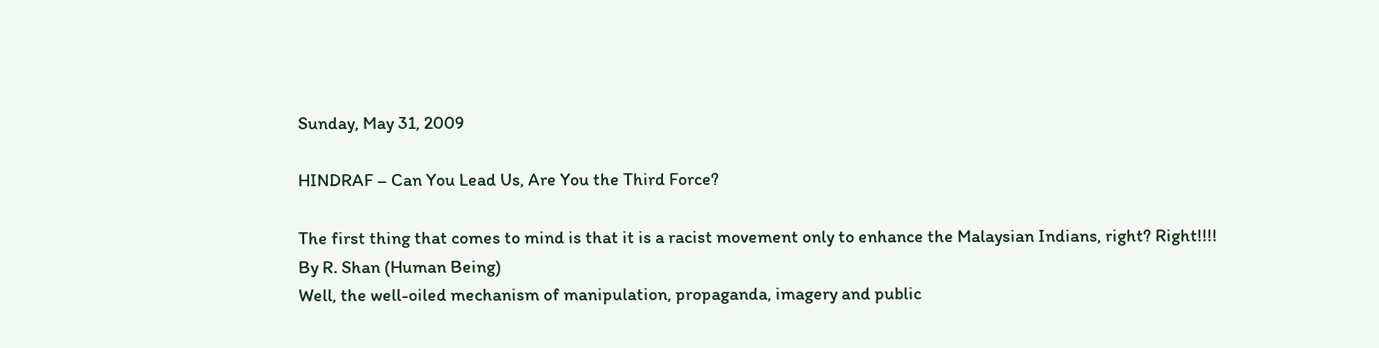Sunday, May 31, 2009

HINDRAF – Can You Lead Us, Are You the Third Force?

The first thing that comes to mind is that it is a racist movement only to enhance the Malaysian Indians, right? Right!!!!
By R. Shan (Human Being)
Well, the well-oiled mechanism of manipulation, propaganda, imagery and public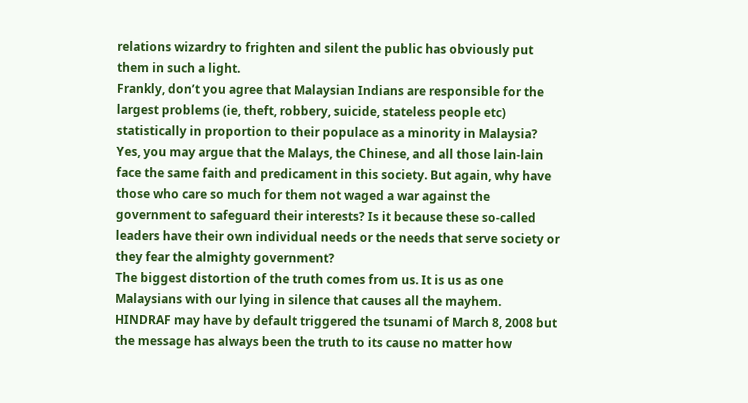relations wizardry to frighten and silent the public has obviously put them in such a light.
Frankly, don’t you agree that Malaysian Indians are responsible for the largest problems (ie, theft, robbery, suicide, stateless people etc) statistically in proportion to their populace as a minority in Malaysia?
Yes, you may argue that the Malays, the Chinese, and all those lain-lain face the same faith and predicament in this society. But again, why have those who care so much for them not waged a war against the government to safeguard their interests? Is it because these so-called leaders have their own individual needs or the needs that serve society or they fear the almighty government?
The biggest distortion of the truth comes from us. It is us as one Malaysians with our lying in silence that causes all the mayhem.
HINDRAF may have by default triggered the tsunami of March 8, 2008 but the message has always been the truth to its cause no matter how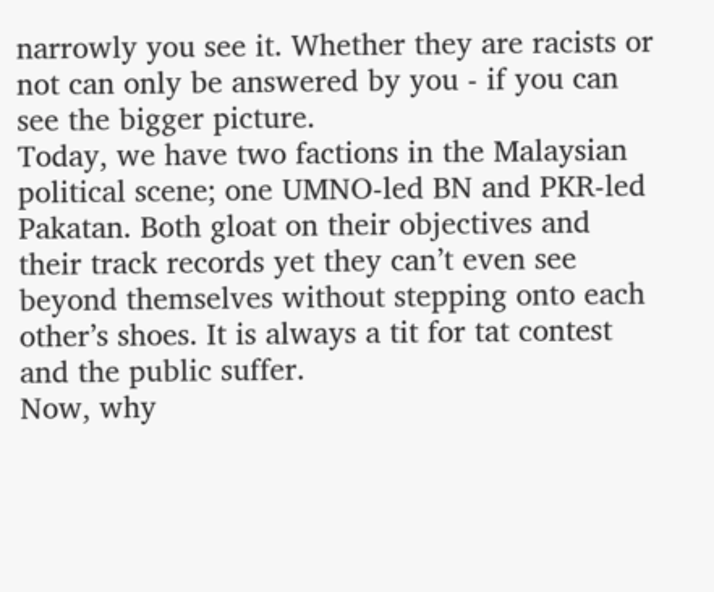narrowly you see it. Whether they are racists or not can only be answered by you - if you can see the bigger picture.
Today, we have two factions in the Malaysian political scene; one UMNO-led BN and PKR-led Pakatan. Both gloat on their objectives and their track records yet they can’t even see beyond themselves without stepping onto each other’s shoes. It is always a tit for tat contest and the public suffer.
Now, why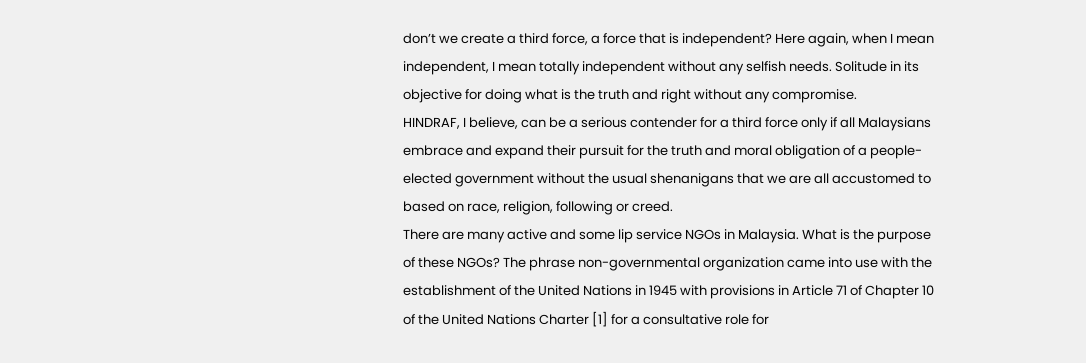don’t we create a third force, a force that is independent? Here again, when I mean independent, I mean totally independent without any selfish needs. Solitude in its objective for doing what is the truth and right without any compromise.
HINDRAF, I believe, can be a serious contender for a third force only if all Malaysians embrace and expand their pursuit for the truth and moral obligation of a people-elected government without the usual shenanigans that we are all accustomed to based on race, religion, following or creed.
There are many active and some lip service NGOs in Malaysia. What is the purpose of these NGOs? The phrase non-governmental organization came into use with the establishment of the United Nations in 1945 with provisions in Article 71 of Chapter 10 of the United Nations Charter [1] for a consultative role for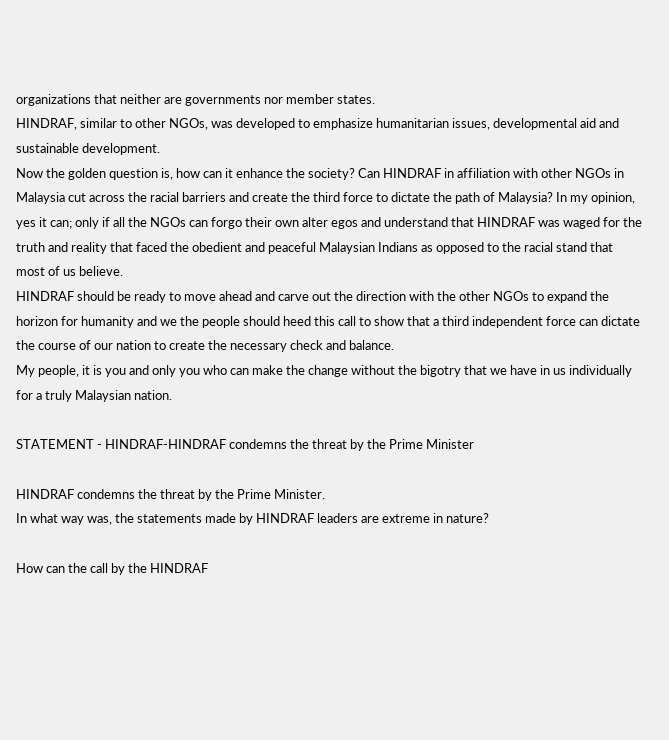organizations that neither are governments nor member states.
HINDRAF, similar to other NGOs, was developed to emphasize humanitarian issues, developmental aid and sustainable development.
Now the golden question is, how can it enhance the society? Can HINDRAF in affiliation with other NGOs in Malaysia cut across the racial barriers and create the third force to dictate the path of Malaysia? In my opinion, yes it can; only if all the NGOs can forgo their own alter egos and understand that HINDRAF was waged for the truth and reality that faced the obedient and peaceful Malaysian Indians as opposed to the racial stand that most of us believe.
HINDRAF should be ready to move ahead and carve out the direction with the other NGOs to expand the horizon for humanity and we the people should heed this call to show that a third independent force can dictate the course of our nation to create the necessary check and balance.
My people, it is you and only you who can make the change without the bigotry that we have in us individually for a truly Malaysian nation.

STATEMENT - HINDRAF-HINDRAF condemns the threat by the Prime Minister

HINDRAF condemns the threat by the Prime Minister.
In what way was, the statements made by HINDRAF leaders are extreme in nature?

How can the call by the HINDRAF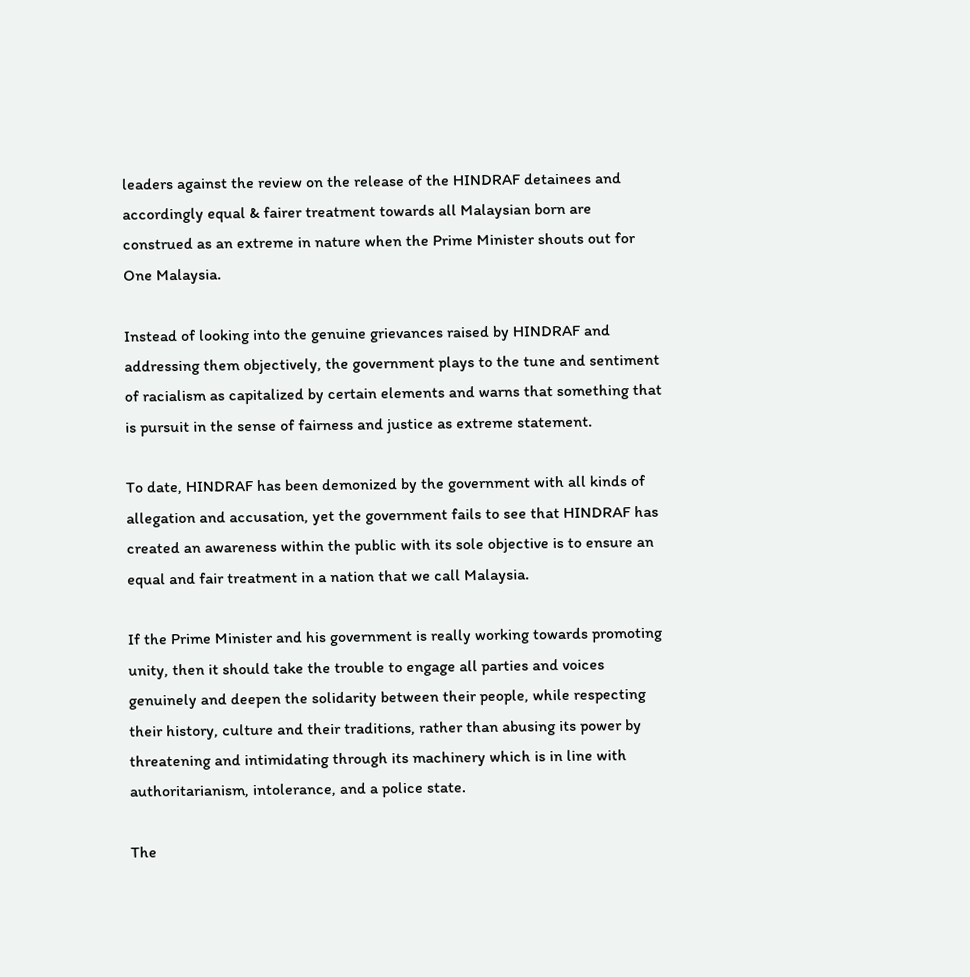leaders against the review on the release of the HINDRAF detainees and accordingly equal & fairer treatment towards all Malaysian born are construed as an extreme in nature when the Prime Minister shouts out for One Malaysia.

Instead of looking into the genuine grievances raised by HINDRAF and addressing them objectively, the government plays to the tune and sentiment of racialism as capitalized by certain elements and warns that something that is pursuit in the sense of fairness and justice as extreme statement.

To date, HINDRAF has been demonized by the government with all kinds of allegation and accusation, yet the government fails to see that HINDRAF has created an awareness within the public with its sole objective is to ensure an equal and fair treatment in a nation that we call Malaysia.

If the Prime Minister and his government is really working towards promoting unity, then it should take the trouble to engage all parties and voices genuinely and deepen the solidarity between their people, while respecting their history, culture and their traditions, rather than abusing its power by threatening and intimidating through its machinery which is in line with authoritarianism, intolerance, and a police state.

The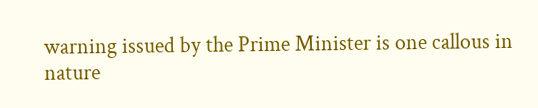warning issued by the Prime Minister is one callous in nature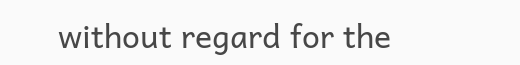without regard for the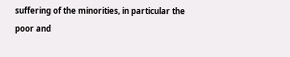suffering of the minorities, in particular the poor and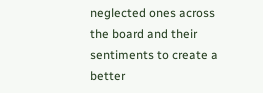neglected ones across the board and their sentiments to create a better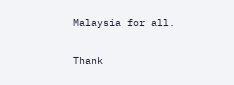Malaysia for all.

Thank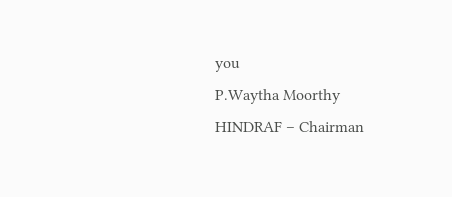you
P.Waytha Moorthy
HINDRAF – Chairman